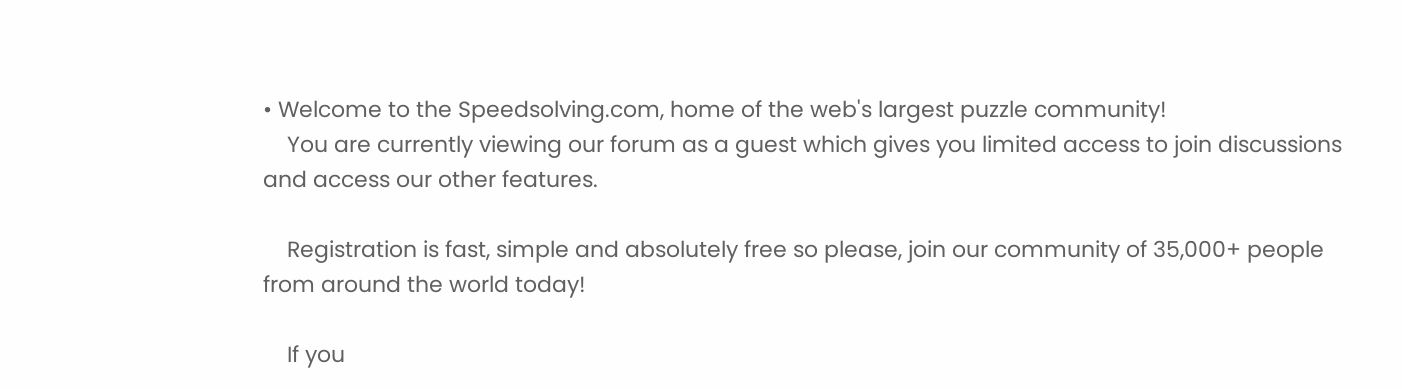• Welcome to the Speedsolving.com, home of the web's largest puzzle community!
    You are currently viewing our forum as a guest which gives you limited access to join discussions and access our other features.

    Registration is fast, simple and absolutely free so please, join our community of 35,000+ people from around the world today!

    If you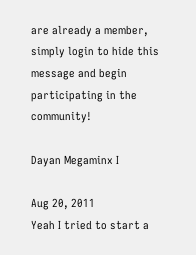are already a member, simply login to hide this message and begin participating in the community!

Dayan Megaminx I

Aug 20, 2011
Yeah I tried to start a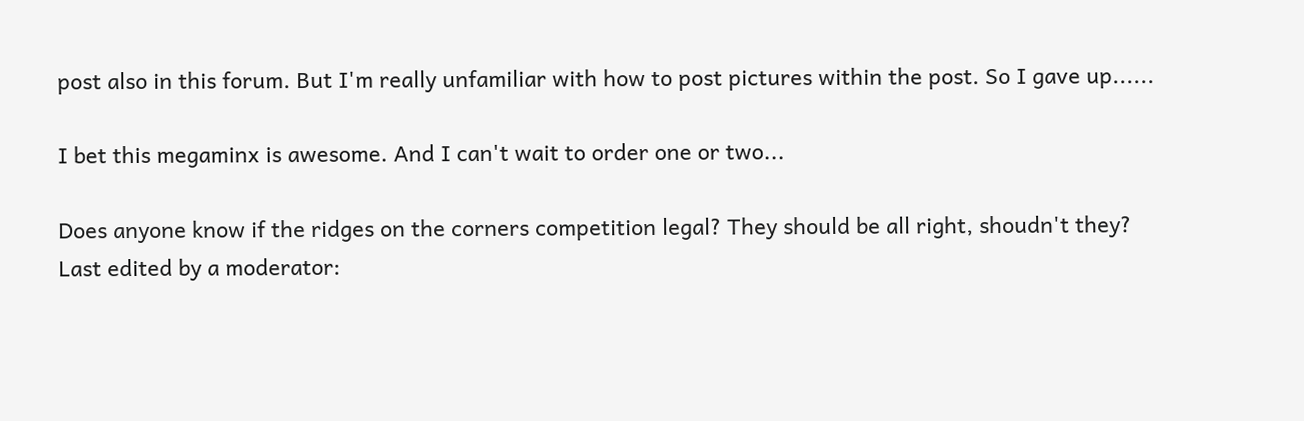post also in this forum. But I'm really unfamiliar with how to post pictures within the post. So I gave up......

I bet this megaminx is awesome. And I can't wait to order one or two...

Does anyone know if the ridges on the corners competition legal? They should be all right, shoudn't they?
Last edited by a moderator: